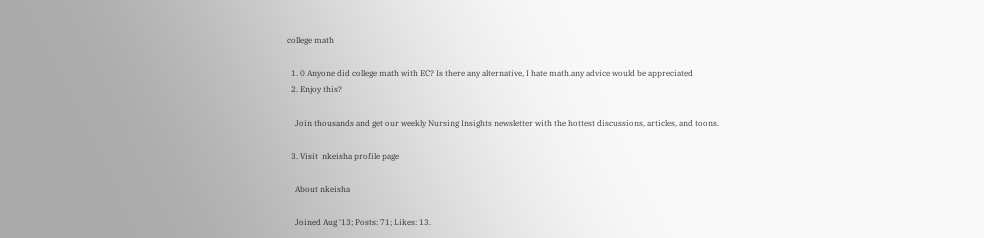college math

  1. 0 Anyone did college math with EC? Is there any alternative, I hate math.any advice would be appreciated
  2. Enjoy this?

    Join thousands and get our weekly Nursing Insights newsletter with the hottest discussions, articles, and toons.

  3. Visit  nkeisha profile page

    About nkeisha

    Joined Aug '13; Posts: 71; Likes: 13.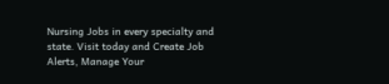Nursing Jobs in every specialty and state. Visit today and Create Job Alerts, Manage Your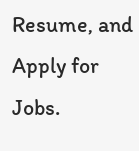Resume, and Apply for Jobs.